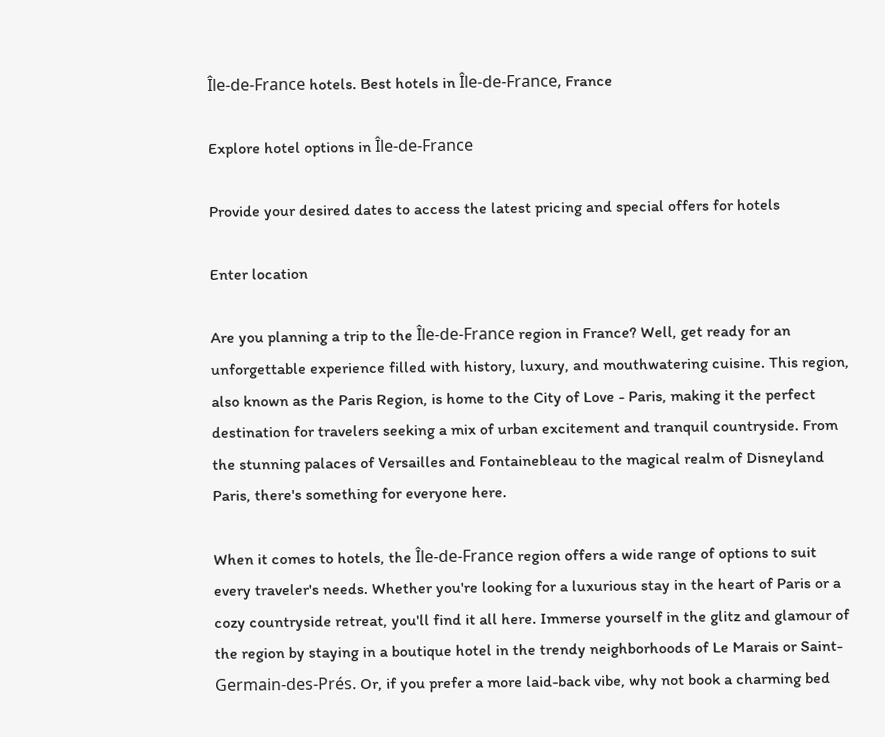Île-de-France hotels. Best hotels in Île-de-France, France

Explore hotel options in Île-de-France

Provide your desired dates to access the latest pricing and special offers for hotels

Enter location

Are you planning a trip to the Île-de-France region in France? Well, get ready for an unforgettable experience filled with history, luxury, and mouthwatering cuisine. This region, also known as the Paris Region, is home to the City of Love - Paris, making it the perfect destination for travelers seeking a mix of urban excitement and tranquil countryside. From the stunning palaces of Versailles and Fontainebleau to the magical realm of Disneyland Paris, there's something for everyone here.

When it comes to hotels, the Île-de-France region offers a wide range of options to suit every traveler's needs. Whether you're looking for a luxurious stay in the heart of Paris or a cozy countryside retreat, you'll find it all here. Immerse yourself in the glitz and glamour of the region by staying in a boutique hotel in the trendy neighborhoods of Le Marais or Saint-Germain-des-Prés. Or, if you prefer a more laid-back vibe, why not book a charming bed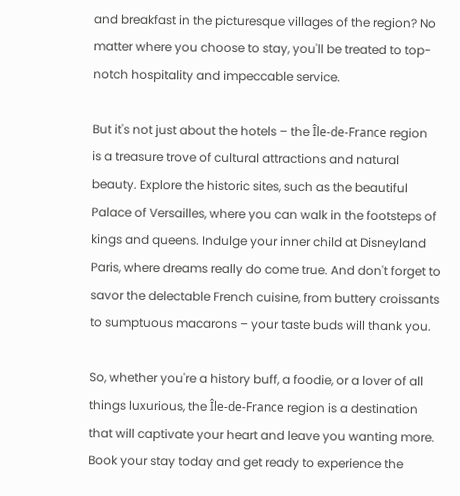and breakfast in the picturesque villages of the region? No matter where you choose to stay, you'll be treated to top-notch hospitality and impeccable service.

But it's not just about the hotels – the Île-de-France region is a treasure trove of cultural attractions and natural beauty. Explore the historic sites, such as the beautiful Palace of Versailles, where you can walk in the footsteps of kings and queens. Indulge your inner child at Disneyland Paris, where dreams really do come true. And don't forget to savor the delectable French cuisine, from buttery croissants to sumptuous macarons – your taste buds will thank you.

So, whether you're a history buff, a foodie, or a lover of all things luxurious, the Île-de-France region is a destination that will captivate your heart and leave you wanting more. Book your stay today and get ready to experience the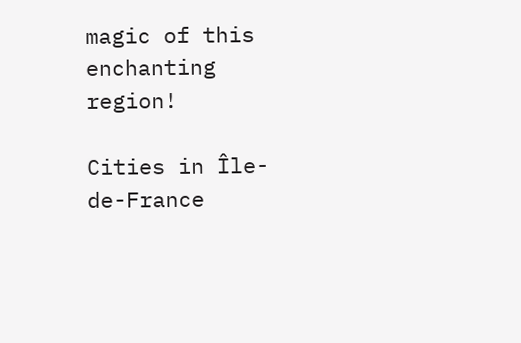magic of this enchanting region!

Cities in Île-de-France